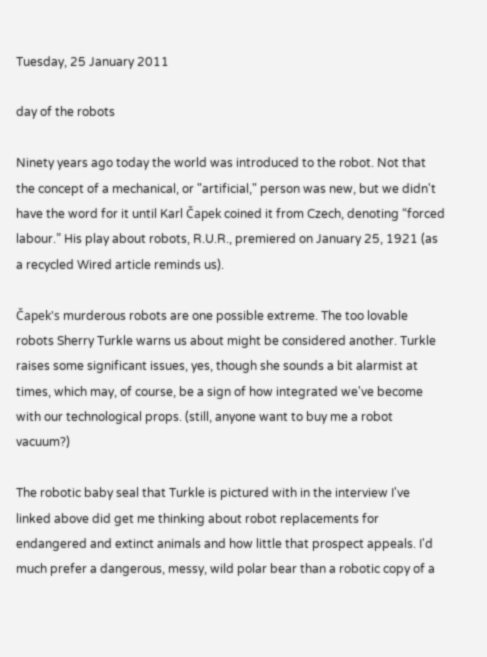Tuesday, 25 January 2011

day of the robots

Ninety years ago today the world was introduced to the robot. Not that the concept of a mechanical, or "artificial," person was new, but we didn't have the word for it until Karl Čapek coined it from Czech, denoting “forced labour.” His play about robots, R.U.R., premiered on January 25, 1921 (as a recycled Wired article reminds us).

Čapek's murderous robots are one possible extreme. The too lovable robots Sherry Turkle warns us about might be considered another. Turkle raises some significant issues, yes, though she sounds a bit alarmist at times, which may, of course, be a sign of how integrated we've become with our technological props. (still, anyone want to buy me a robot vacuum?)

The robotic baby seal that Turkle is pictured with in the interview I've linked above did get me thinking about robot replacements for endangered and extinct animals and how little that prospect appeals. I'd much prefer a dangerous, messy, wild polar bear than a robotic copy of a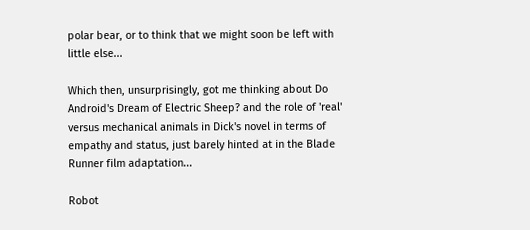polar bear, or to think that we might soon be left with little else...

Which then, unsurprisingly, got me thinking about Do Android's Dream of Electric Sheep? and the role of 'real' versus mechanical animals in Dick's novel in terms of empathy and status, just barely hinted at in the Blade Runner film adaptation...

Robot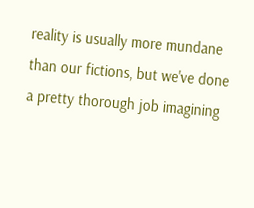reality is usually more mundane than our fictions, but we've done a pretty thorough job imagining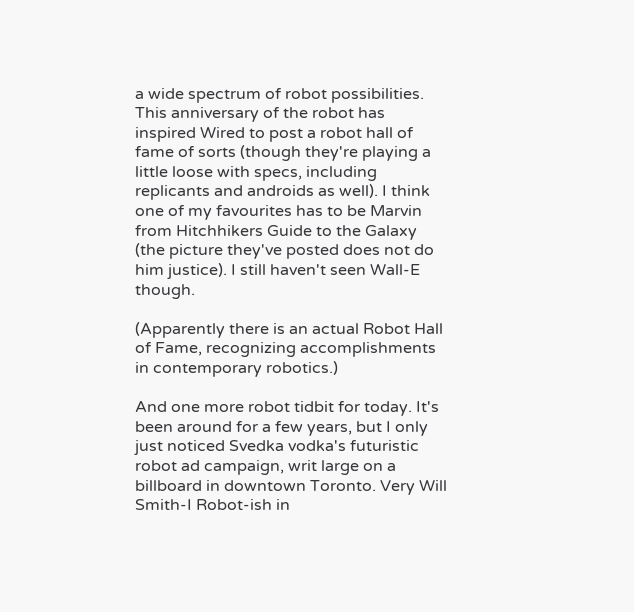a wide spectrum of robot possibilities. This anniversary of the robot has inspired Wired to post a robot hall of fame of sorts (though they're playing a little loose with specs, including replicants and androids as well). I think one of my favourites has to be Marvin from Hitchhikers Guide to the Galaxy (the picture they've posted does not do him justice). I still haven't seen Wall-E though.

(Apparently there is an actual Robot Hall of Fame, recognizing accomplishments in contemporary robotics.)

And one more robot tidbit for today. It's been around for a few years, but I only just noticed Svedka vodka's futuristic robot ad campaign, writ large on a billboard in downtown Toronto. Very Will Smith-I Robot-ish in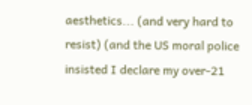aesthetics... (and very hard to resist) (and the US moral police insisted I declare my over-21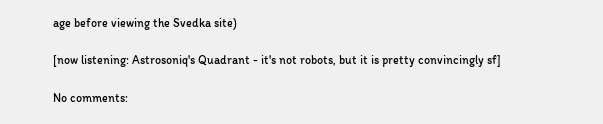age before viewing the Svedka site)

[now listening: Astrosoniq's Quadrant - it's not robots, but it is pretty convincingly sf]

No comments: